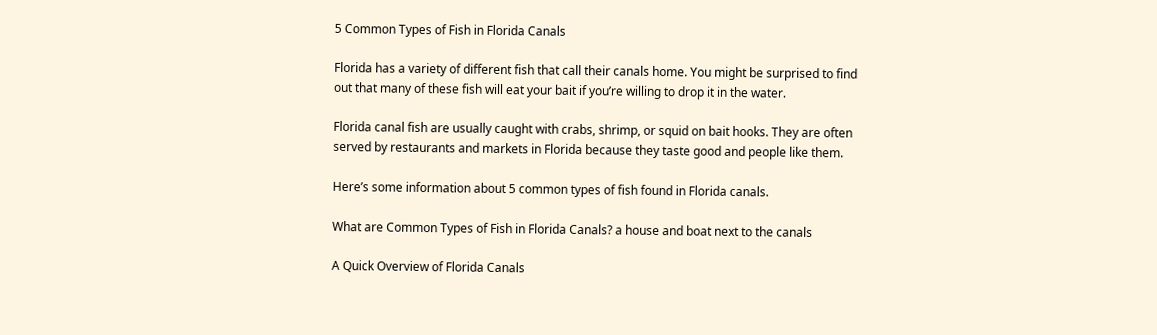5 Common Types of Fish in Florida Canals

Florida has a variety of different fish that call their canals home. You might be surprised to find out that many of these fish will eat your bait if you’re willing to drop it in the water.

Florida canal fish are usually caught with crabs, shrimp, or squid on bait hooks. They are often served by restaurants and markets in Florida because they taste good and people like them.

Here’s some information about 5 common types of fish found in Florida canals.

What are Common Types of Fish in Florida Canals? a house and boat next to the canals

A Quick Overview of Florida Canals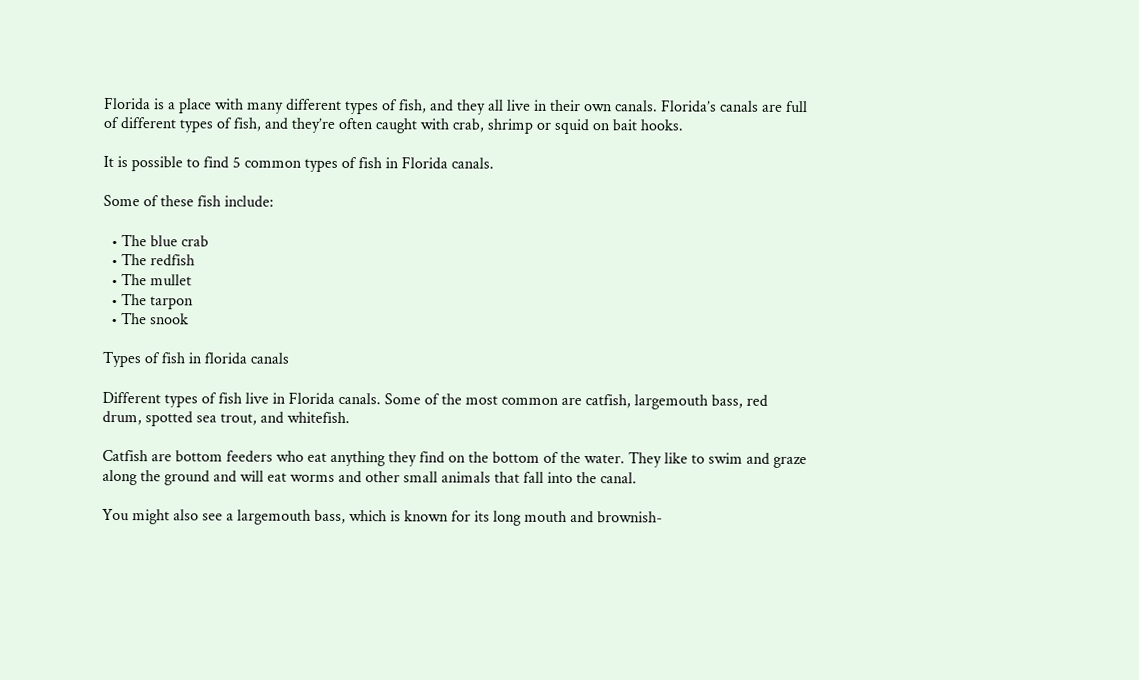Florida is a place with many different types of fish, and they all live in their own canals. Florida’s canals are full of different types of fish, and they’re often caught with crab, shrimp or squid on bait hooks.

It is possible to find 5 common types of fish in Florida canals.

Some of these fish include:

  • The blue crab
  • The redfish
  • The mullet
  • The tarpon
  • The snook

Types of fish in florida canals

Different types of fish live in Florida canals. Some of the most common are catfish, largemouth bass, red drum, spotted sea trout, and whitefish.

Catfish are bottom feeders who eat anything they find on the bottom of the water. They like to swim and graze along the ground and will eat worms and other small animals that fall into the canal.

You might also see a largemouth bass, which is known for its long mouth and brownish-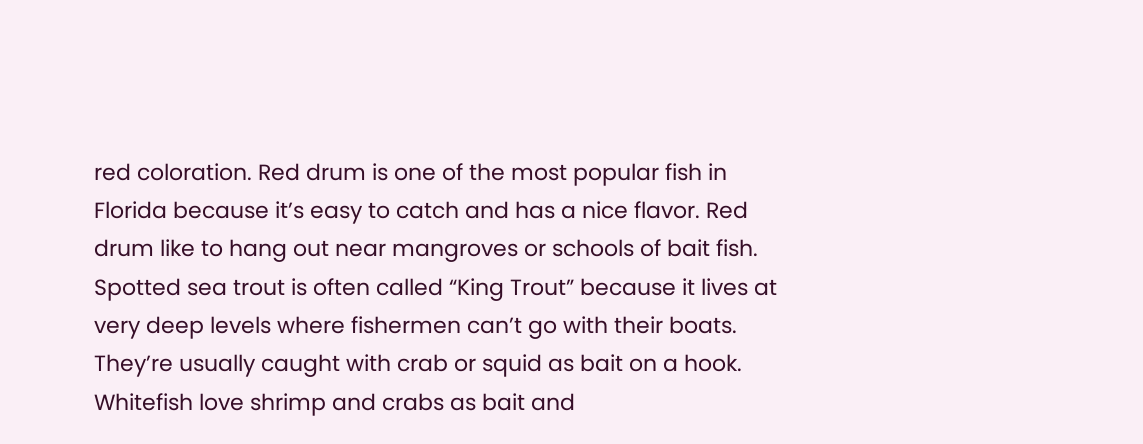red coloration. Red drum is one of the most popular fish in Florida because it’s easy to catch and has a nice flavor. Red drum like to hang out near mangroves or schools of bait fish. Spotted sea trout is often called “King Trout” because it lives at very deep levels where fishermen can’t go with their boats. They’re usually caught with crab or squid as bait on a hook. Whitefish love shrimp and crabs as bait and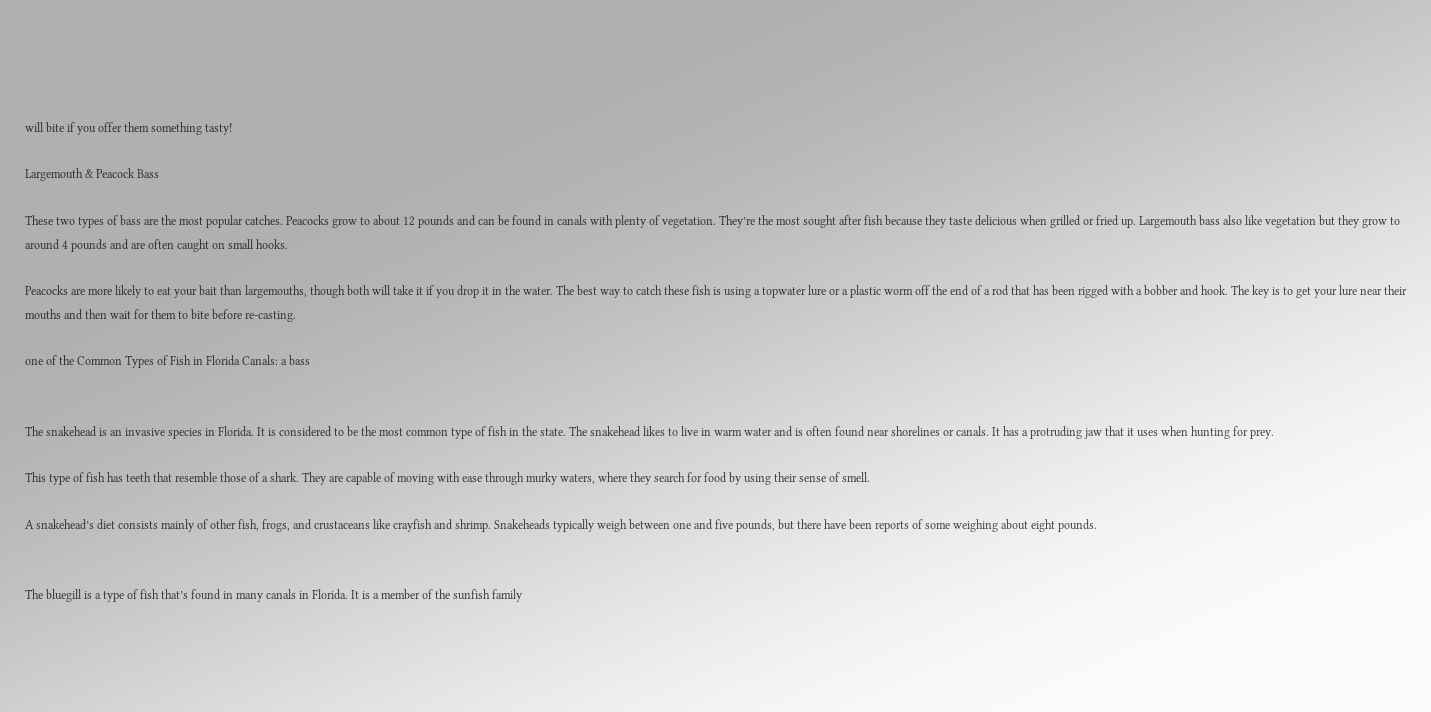will bite if you offer them something tasty!

Largemouth & Peacock Bass

These two types of bass are the most popular catches. Peacocks grow to about 12 pounds and can be found in canals with plenty of vegetation. They’re the most sought after fish because they taste delicious when grilled or fried up. Largemouth bass also like vegetation but they grow to around 4 pounds and are often caught on small hooks.

Peacocks are more likely to eat your bait than largemouths, though both will take it if you drop it in the water. The best way to catch these fish is using a topwater lure or a plastic worm off the end of a rod that has been rigged with a bobber and hook. The key is to get your lure near their mouths and then wait for them to bite before re-casting.

one of the Common Types of Fish in Florida Canals: a bass


The snakehead is an invasive species in Florida. It is considered to be the most common type of fish in the state. The snakehead likes to live in warm water and is often found near shorelines or canals. It has a protruding jaw that it uses when hunting for prey.

This type of fish has teeth that resemble those of a shark. They are capable of moving with ease through murky waters, where they search for food by using their sense of smell.

A snakehead’s diet consists mainly of other fish, frogs, and crustaceans like crayfish and shrimp. Snakeheads typically weigh between one and five pounds, but there have been reports of some weighing about eight pounds.


The bluegill is a type of fish that’s found in many canals in Florida. It is a member of the sunfish family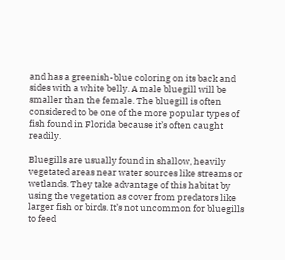and has a greenish-blue coloring on its back and sides with a white belly. A male bluegill will be smaller than the female. The bluegill is often considered to be one of the more popular types of fish found in Florida because it’s often caught readily.

Bluegills are usually found in shallow, heavily vegetated areas near water sources like streams or wetlands. They take advantage of this habitat by using the vegetation as cover from predators like larger fish or birds. It’s not uncommon for bluegills to feed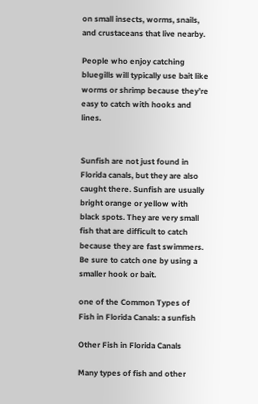on small insects, worms, snails, and crustaceans that live nearby.

People who enjoy catching bluegills will typically use bait like worms or shrimp because they’re easy to catch with hooks and lines.


Sunfish are not just found in Florida canals, but they are also caught there. Sunfish are usually bright orange or yellow with black spots. They are very small fish that are difficult to catch because they are fast swimmers. Be sure to catch one by using a smaller hook or bait.

one of the Common Types of Fish in Florida Canals: a sunfish

Other Fish in Florida Canals

Many types of fish and other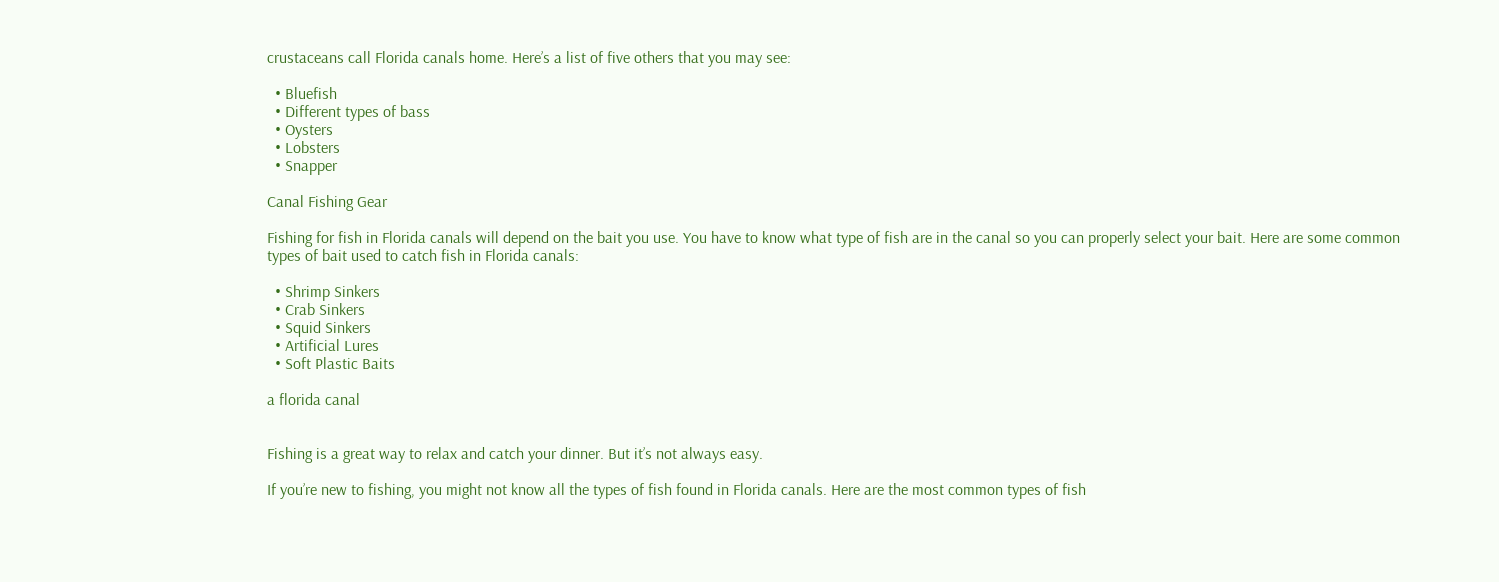crustaceans call Florida canals home. Here’s a list of five others that you may see:

  • Bluefish
  • Different types of bass
  • Oysters
  • Lobsters
  • Snapper

Canal Fishing Gear

Fishing for fish in Florida canals will depend on the bait you use. You have to know what type of fish are in the canal so you can properly select your bait. Here are some common types of bait used to catch fish in Florida canals:

  • Shrimp Sinkers
  • Crab Sinkers
  • Squid Sinkers
  • Artificial Lures
  • Soft Plastic Baits

a florida canal


Fishing is a great way to relax and catch your dinner. But it’s not always easy.

If you’re new to fishing, you might not know all the types of fish found in Florida canals. Here are the most common types of fish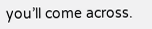you’ll come across.